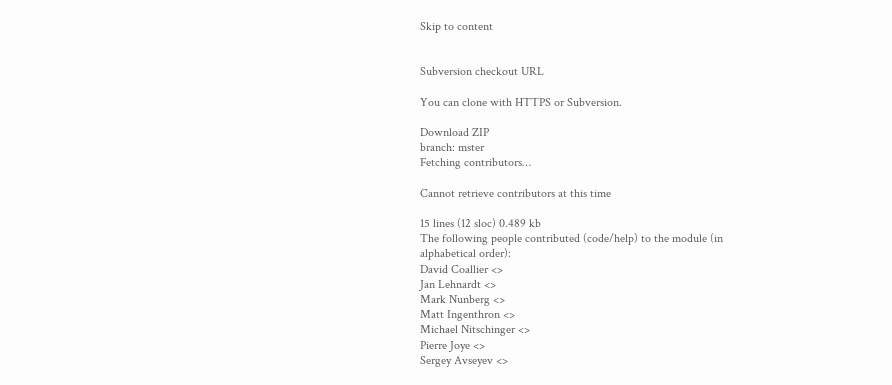Skip to content


Subversion checkout URL

You can clone with HTTPS or Subversion.

Download ZIP
branch: mster
Fetching contributors…

Cannot retrieve contributors at this time

15 lines (12 sloc) 0.489 kb
The following people contributed (code/help) to the module (in
alphabetical order):
David Coallier <>
Jan Lehnardt <>
Mark Nunberg <>
Matt Ingenthron <>
Michael Nitschinger <>
Pierre Joye <>
Sergey Avseyev <>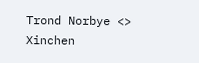Trond Norbye <>
Xinchen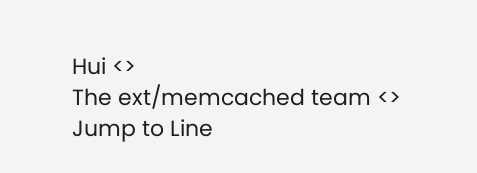Hui <>
The ext/memcached team <>
Jump to Line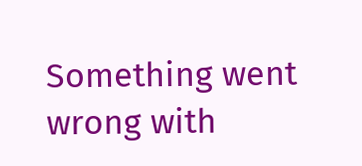Something went wrong with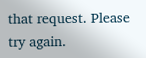that request. Please try again.